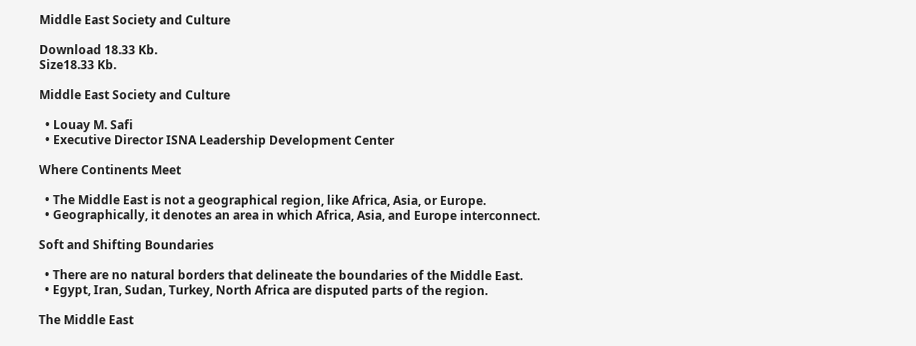Middle East Society and Culture

Download 18.33 Kb.
Size18.33 Kb.

Middle East Society and Culture

  • Louay M. Safi
  • Executive Director ISNA Leadership Development Center

Where Continents Meet

  • The Middle East is not a geographical region, like Africa, Asia, or Europe.
  • Geographically, it denotes an area in which Africa, Asia, and Europe interconnect.

Soft and Shifting Boundaries

  • There are no natural borders that delineate the boundaries of the Middle East.
  • Egypt, Iran, Sudan, Turkey, North Africa are disputed parts of the region.

The Middle East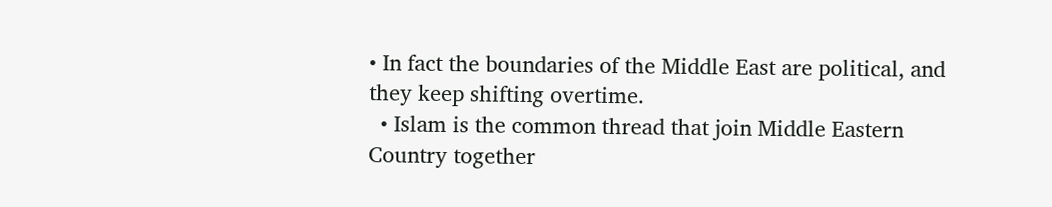• In fact the boundaries of the Middle East are political, and they keep shifting overtime.
  • Islam is the common thread that join Middle Eastern Country together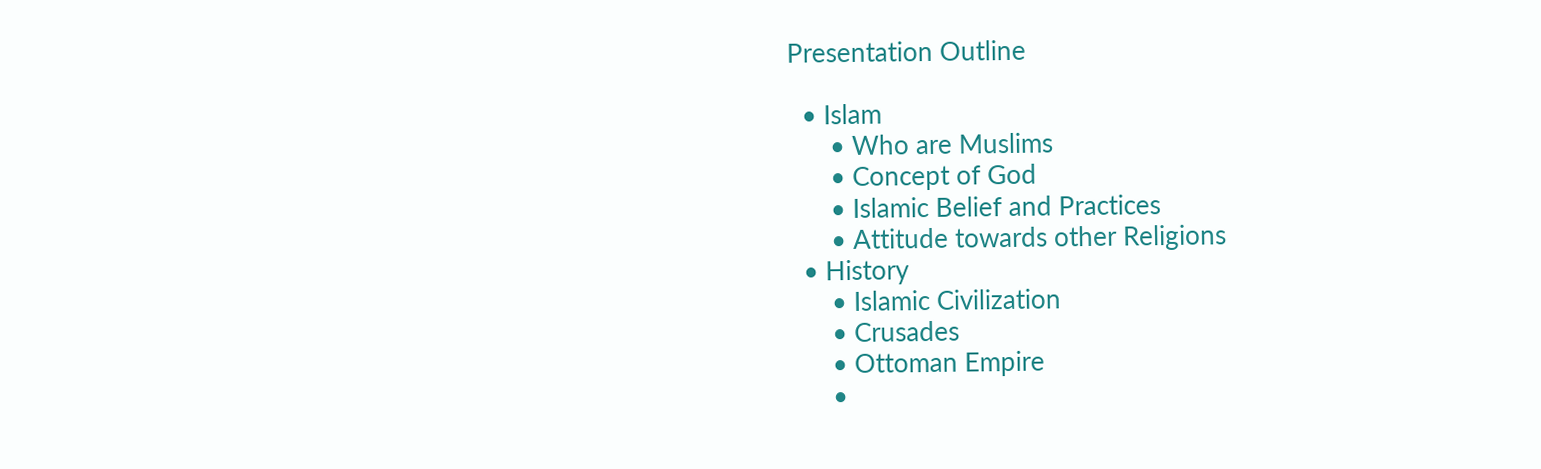Presentation Outline

  • Islam
      • Who are Muslims
      • Concept of God
      • Islamic Belief and Practices
      • Attitude towards other Religions
  • History
      • Islamic Civilization
      • Crusades
      • Ottoman Empire
      •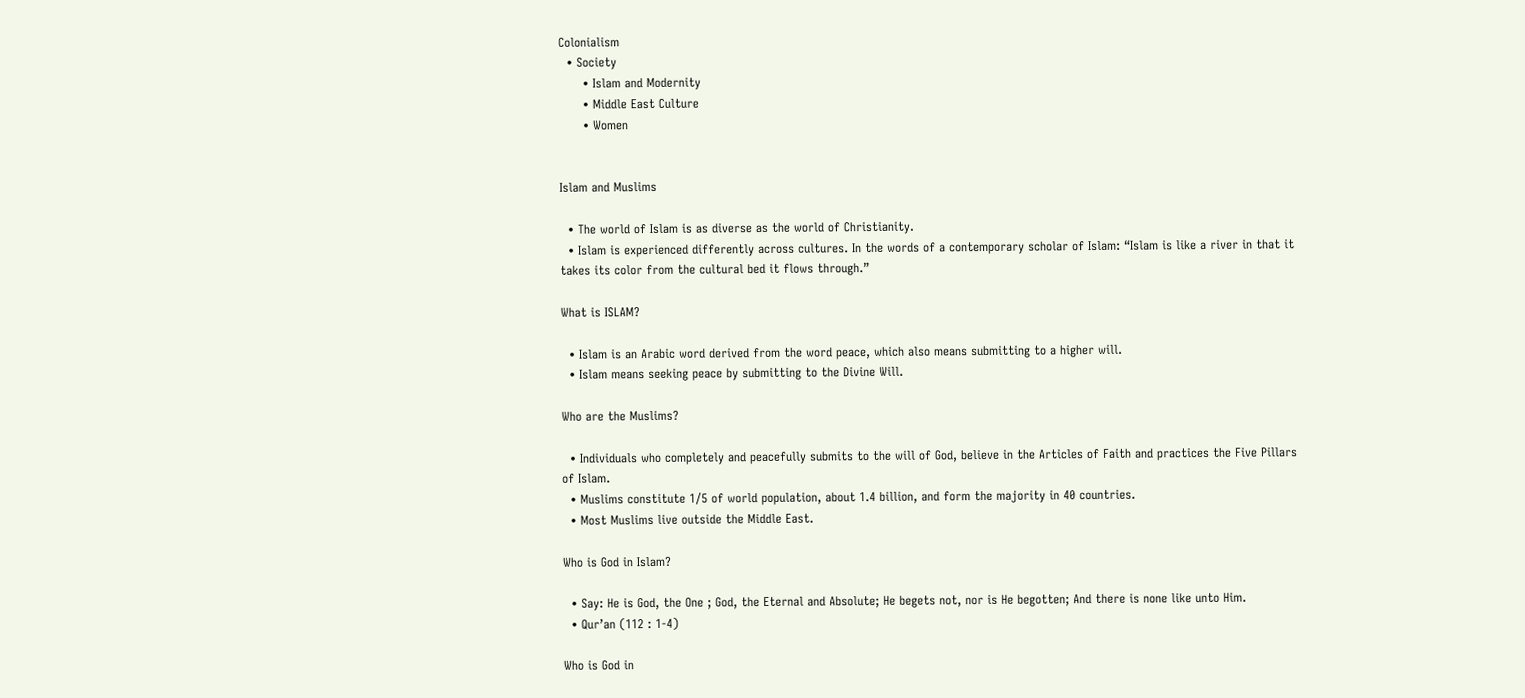Colonialism
  • Society
      • Islam and Modernity
      • Middle East Culture
      • Women


Islam and Muslims

  • The world of Islam is as diverse as the world of Christianity.
  • Islam is experienced differently across cultures. In the words of a contemporary scholar of Islam: “Islam is like a river in that it takes its color from the cultural bed it flows through.”

What is ISLAM?

  • Islam is an Arabic word derived from the word peace, which also means submitting to a higher will.
  • Islam means seeking peace by submitting to the Divine Will.

Who are the Muslims?

  • Individuals who completely and peacefully submits to the will of God, believe in the Articles of Faith and practices the Five Pillars of Islam.
  • Muslims constitute 1/5 of world population, about 1.4 billion, and form the majority in 40 countries.
  • Most Muslims live outside the Middle East.

Who is God in Islam?

  • Say: He is God, the One ; God, the Eternal and Absolute; He begets not, nor is He begotten; And there is none like unto Him.
  • Qur’an (112 : 1-4)

Who is God in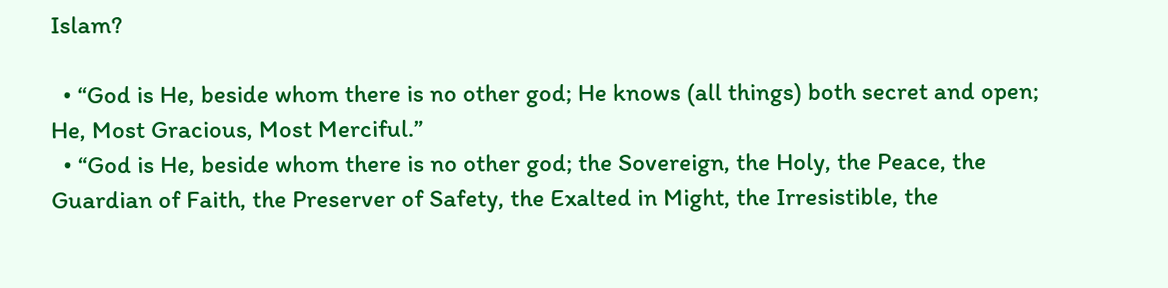Islam?

  • “God is He, beside whom there is no other god; He knows (all things) both secret and open; He, Most Gracious, Most Merciful.”
  • “God is He, beside whom there is no other god; the Sovereign, the Holy, the Peace, the Guardian of Faith, the Preserver of Safety, the Exalted in Might, the Irresistible, the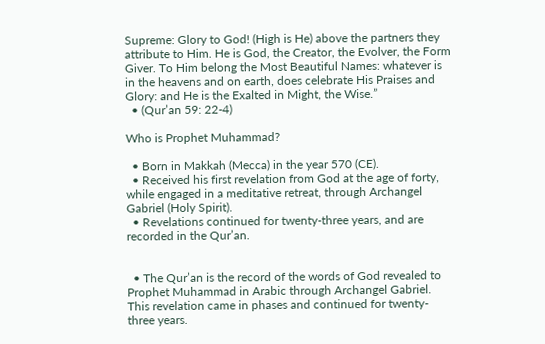Supreme: Glory to God! (High is He) above the partners they attribute to Him. He is God, the Creator, the Evolver, the Form Giver. To Him belong the Most Beautiful Names: whatever is in the heavens and on earth, does celebrate His Praises and Glory: and He is the Exalted in Might, the Wise.”
  • (Qur’an 59: 22-4)

Who is Prophet Muhammad?

  • Born in Makkah (Mecca) in the year 570 (CE).
  • Received his first revelation from God at the age of forty, while engaged in a meditative retreat, through Archangel Gabriel (Holy Spirit).
  • Revelations continued for twenty-three years, and are recorded in the Qur’an.


  • The Qur’an is the record of the words of God revealed to Prophet Muhammad in Arabic through Archangel Gabriel. This revelation came in phases and continued for twenty-three years.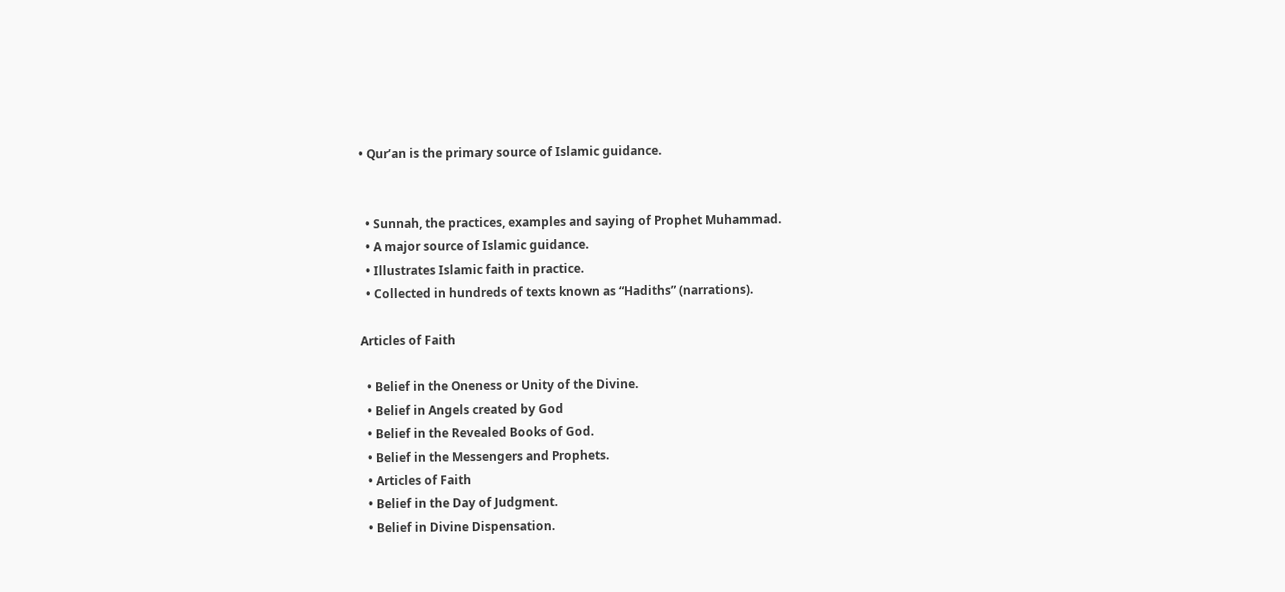• Qur’an is the primary source of Islamic guidance.


  • Sunnah, the practices, examples and saying of Prophet Muhammad.
  • A major source of Islamic guidance.
  • Illustrates Islamic faith in practice.
  • Collected in hundreds of texts known as “Hadiths” (narrations).

Articles of Faith

  • Belief in the Oneness or Unity of the Divine.
  • Belief in Angels created by God
  • Belief in the Revealed Books of God.
  • Belief in the Messengers and Prophets.
  • Articles of Faith
  • Belief in the Day of Judgment.
  • Belief in Divine Dispensation.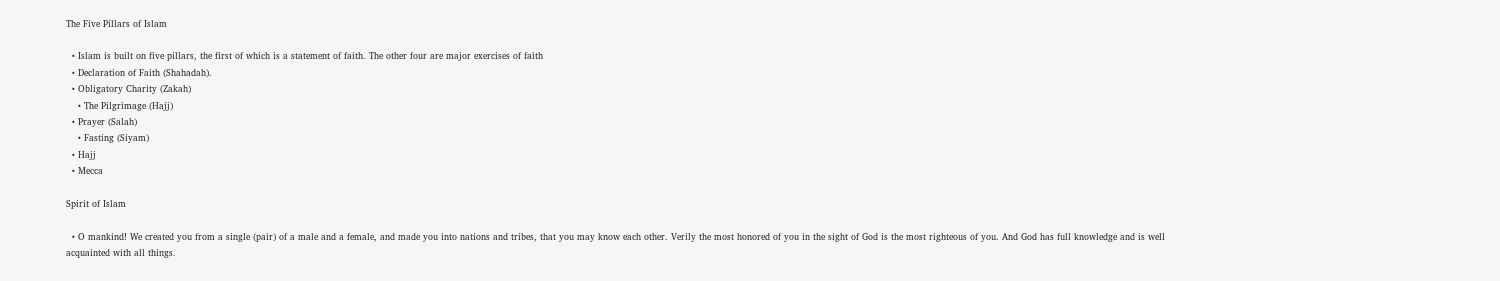The Five Pillars of Islam

  • Islam is built on five pillars, the first of which is a statement of faith. The other four are major exercises of faith
  • Declaration of Faith (Shahadah).
  • Obligatory Charity (Zakah)
    • The Pilgrimage (Hajj)
  • Prayer (Salah)
    • Fasting (Siyam)
  • Hajj
  • Mecca

Spirit of Islam

  • O mankind! We created you from a single (pair) of a male and a female, and made you into nations and tribes, that you may know each other. Verily the most honored of you in the sight of God is the most righteous of you. And God has full knowledge and is well acquainted with all things.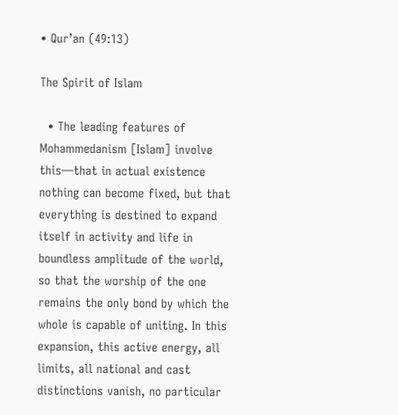• Qur’an (49:13)

The Spirit of Islam

  • The leading features of Mohammedanism [Islam] involve this—that in actual existence nothing can become fixed, but that everything is destined to expand itself in activity and life in boundless amplitude of the world, so that the worship of the one remains the only bond by which the whole is capable of uniting. In this expansion, this active energy, all limits, all national and cast distinctions vanish, no particular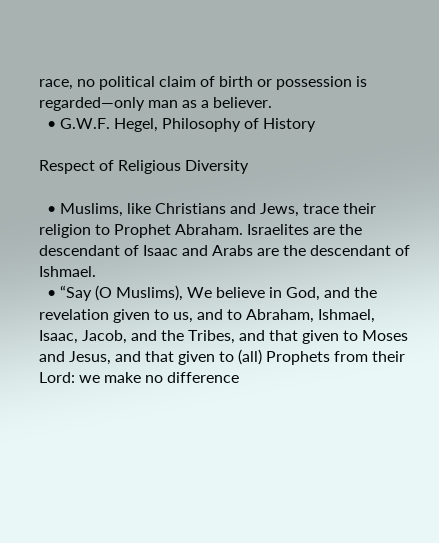race, no political claim of birth or possession is regarded—only man as a believer.
  • G.W.F. Hegel, Philosophy of History

Respect of Religious Diversity

  • Muslims, like Christians and Jews, trace their religion to Prophet Abraham. Israelites are the descendant of Isaac and Arabs are the descendant of Ishmael.
  • “Say (O Muslims), We believe in God, and the revelation given to us, and to Abraham, Ishmael, Isaac, Jacob, and the Tribes, and that given to Moses and Jesus, and that given to (all) Prophets from their Lord: we make no difference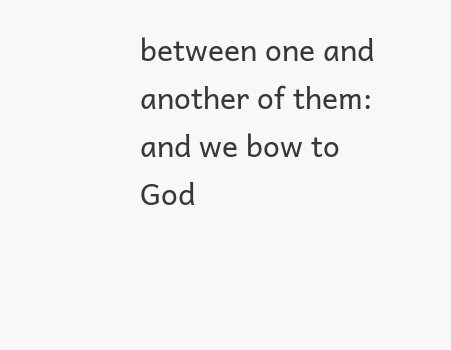between one and another of them: and we bow to God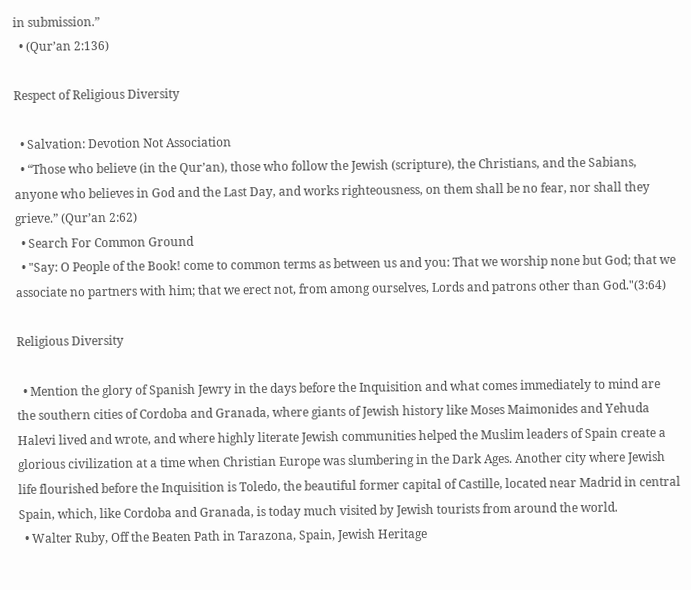in submission.”
  • (Qur’an 2:136)

Respect of Religious Diversity

  • Salvation: Devotion Not Association
  • “Those who believe (in the Qur’an), those who follow the Jewish (scripture), the Christians, and the Sabians, anyone who believes in God and the Last Day, and works righteousness, on them shall be no fear, nor shall they grieve.” (Qur’an 2:62)
  • Search For Common Ground
  • "Say: O People of the Book! come to common terms as between us and you: That we worship none but God; that we associate no partners with him; that we erect not, from among ourselves, Lords and patrons other than God."(3:64)

Religious Diversity

  • Mention the glory of Spanish Jewry in the days before the Inquisition and what comes immediately to mind are the southern cities of Cordoba and Granada, where giants of Jewish history like Moses Maimonides and Yehuda Halevi lived and wrote, and where highly literate Jewish communities helped the Muslim leaders of Spain create a glorious civilization at a time when Christian Europe was slumbering in the Dark Ages. Another city where Jewish life flourished before the Inquisition is Toledo, the beautiful former capital of Castille, located near Madrid in central Spain, which, like Cordoba and Granada, is today much visited by Jewish tourists from around the world.
  • Walter Ruby, Off the Beaten Path in Tarazona, Spain, Jewish Heritage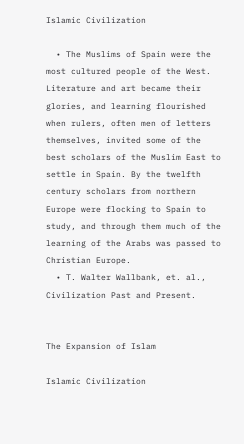Islamic Civilization

  • The Muslims of Spain were the most cultured people of the West. Literature and art became their glories, and learning flourished when rulers, often men of letters themselves, invited some of the best scholars of the Muslim East to settle in Spain. By the twelfth century scholars from northern Europe were flocking to Spain to study, and through them much of the learning of the Arabs was passed to Christian Europe.
  • T. Walter Wallbank, et. al., Civilization Past and Present.


The Expansion of Islam

Islamic Civilization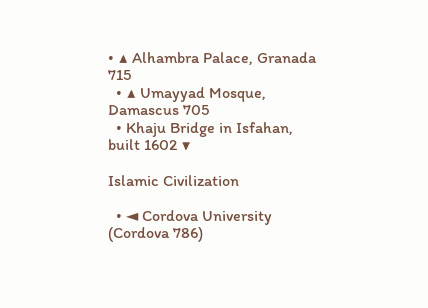• ▲ Alhambra Palace, Granada 715
  • ▲ Umayyad Mosque, Damascus 705
  • Khaju Bridge in Isfahan, built 1602 ▼

Islamic Civilization

  • ◄ Cordova University (Cordova 786)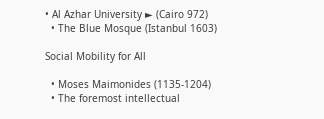• Al Azhar University ► (Cairo 972)
  • The Blue Mosque (Istanbul 1603)

Social Mobility for All

  • Moses Maimonides (1135-1204)
  • The foremost intellectual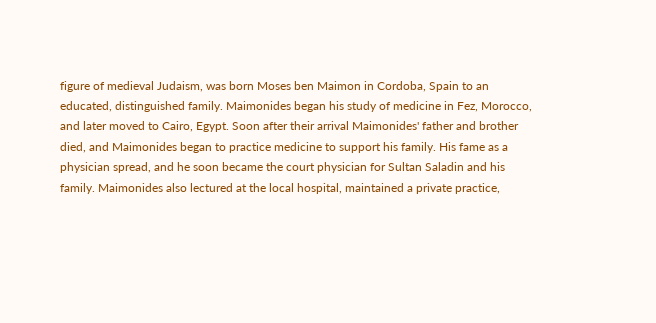figure of medieval Judaism, was born Moses ben Maimon in Cordoba, Spain to an educated, distinguished family. Maimonides began his study of medicine in Fez, Morocco, and later moved to Cairo, Egypt. Soon after their arrival Maimonides' father and brother died, and Maimonides began to practice medicine to support his family. His fame as a physician spread, and he soon became the court physician for Sultan Saladin and his family. Maimonides also lectured at the local hospital, maintained a private practice,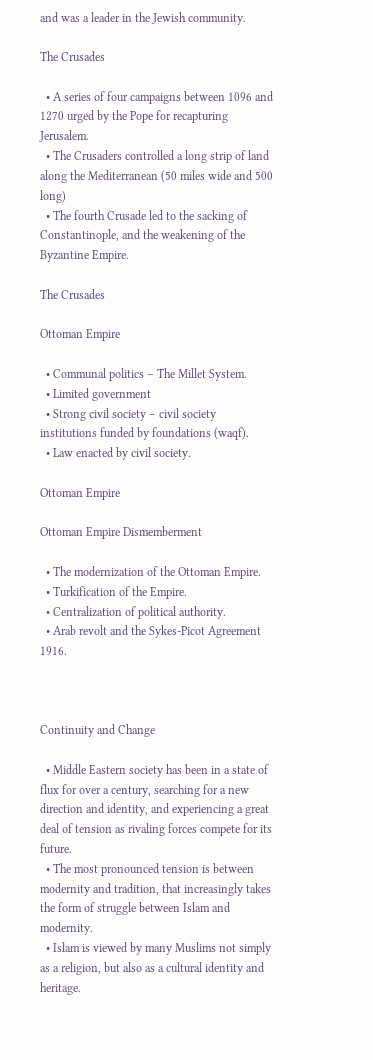and was a leader in the Jewish community.

The Crusades

  • A series of four campaigns between 1096 and 1270 urged by the Pope for recapturing Jerusalem.
  • The Crusaders controlled a long strip of land along the Mediterranean (50 miles wide and 500 long)
  • The fourth Crusade led to the sacking of Constantinople, and the weakening of the Byzantine Empire.

The Crusades

Ottoman Empire

  • Communal politics – The Millet System.
  • Limited government
  • Strong civil society – civil society institutions funded by foundations (waqf).
  • Law enacted by civil society.

Ottoman Empire

Ottoman Empire Dismemberment

  • The modernization of the Ottoman Empire.
  • Turkification of the Empire.
  • Centralization of political authority.
  • Arab revolt and the Sykes-Picot Agreement 1916.



Continuity and Change

  • Middle Eastern society has been in a state of flux for over a century, searching for a new direction and identity, and experiencing a great deal of tension as rivaling forces compete for its future.
  • The most pronounced tension is between modernity and tradition, that increasingly takes the form of struggle between Islam and modernity.
  • Islam is viewed by many Muslims not simply as a religion, but also as a cultural identity and heritage.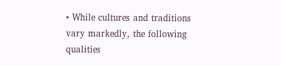• While cultures and traditions vary markedly, the following qualities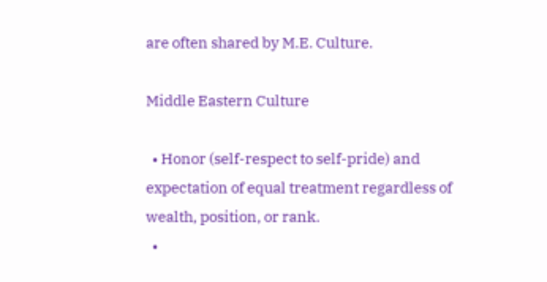are often shared by M.E. Culture.

Middle Eastern Culture

  • Honor (self-respect to self-pride) and expectation of equal treatment regardless of wealth, position, or rank.
  •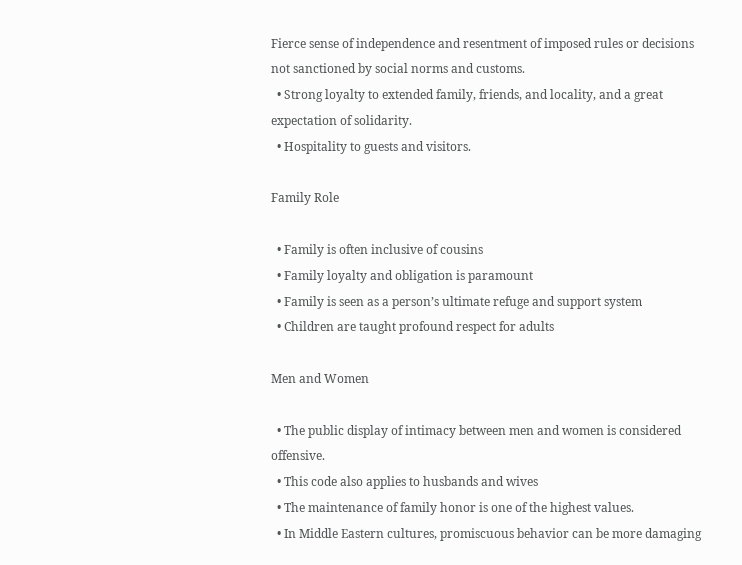Fierce sense of independence and resentment of imposed rules or decisions not sanctioned by social norms and customs.
  • Strong loyalty to extended family, friends, and locality, and a great expectation of solidarity.
  • Hospitality to guests and visitors.

Family Role

  • Family is often inclusive of cousins
  • Family loyalty and obligation is paramount
  • Family is seen as a person’s ultimate refuge and support system
  • Children are taught profound respect for adults

Men and Women

  • The public display of intimacy between men and women is considered offensive.
  • This code also applies to husbands and wives
  • The maintenance of family honor is one of the highest values.
  • In Middle Eastern cultures, promiscuous behavior can be more damaging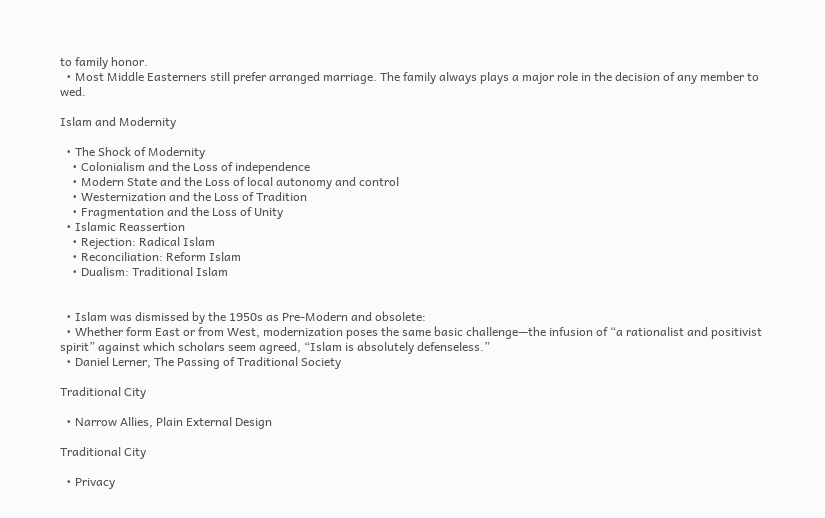to family honor.
  • Most Middle Easterners still prefer arranged marriage. The family always plays a major role in the decision of any member to wed.

Islam and Modernity

  • The Shock of Modernity
    • Colonialism and the Loss of independence
    • Modern State and the Loss of local autonomy and control
    • Westernization and the Loss of Tradition
    • Fragmentation and the Loss of Unity
  • Islamic Reassertion
    • Rejection: Radical Islam
    • Reconciliation: Reform Islam
    • Dualism: Traditional Islam


  • Islam was dismissed by the 1950s as Pre-Modern and obsolete:
  • Whether form East or from West, modernization poses the same basic challenge—the infusion of “a rationalist and positivist spirit” against which scholars seem agreed, “Islam is absolutely defenseless.”
  • Daniel Lerner, The Passing of Traditional Society

Traditional City

  • Narrow Allies, Plain External Design

Traditional City

  • Privacy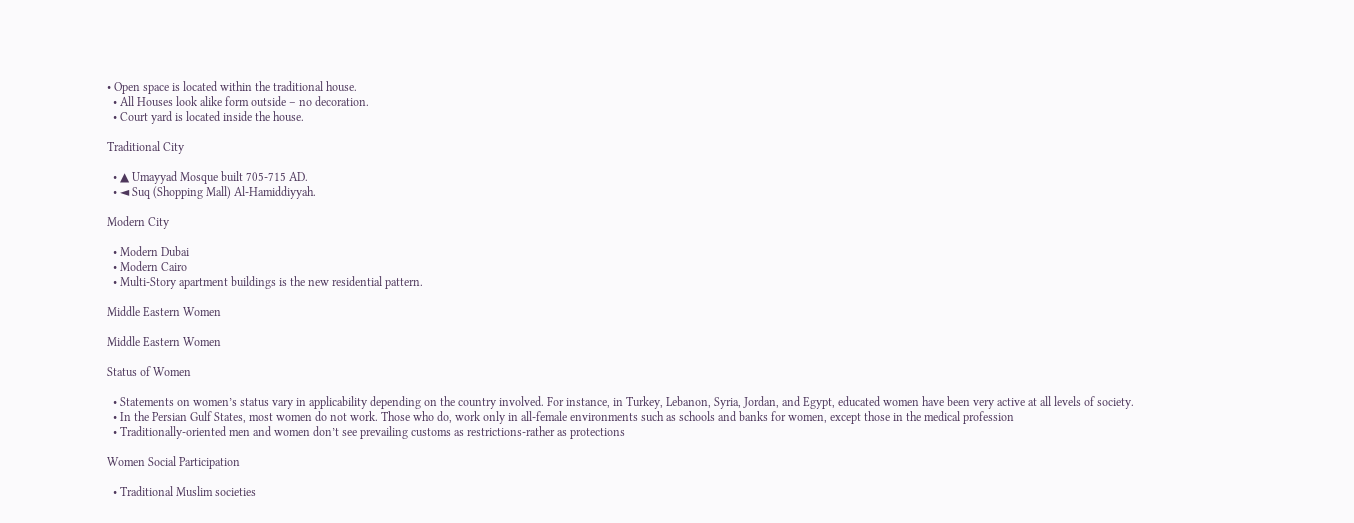• Open space is located within the traditional house.
  • All Houses look alike form outside – no decoration.
  • Court yard is located inside the house.

Traditional City

  • ▲ Umayyad Mosque built 705-715 AD.
  • ◄ Suq (Shopping Mall) Al-Hamiddiyyah.

Modern City

  • Modern Dubai
  • Modern Cairo
  • Multi-Story apartment buildings is the new residential pattern.

Middle Eastern Women

Middle Eastern Women

Status of Women

  • Statements on women’s status vary in applicability depending on the country involved. For instance, in Turkey, Lebanon, Syria, Jordan, and Egypt, educated women have been very active at all levels of society.
  • In the Persian Gulf States, most women do not work. Those who do, work only in all-female environments such as schools and banks for women, except those in the medical profession
  • Traditionally-oriented men and women don’t see prevailing customs as restrictions-rather as protections

Women Social Participation

  • Traditional Muslim societies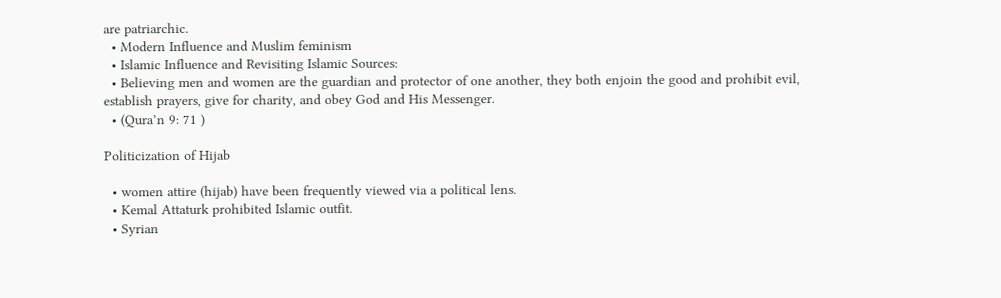are patriarchic.
  • Modern Influence and Muslim feminism
  • Islamic Influence and Revisiting Islamic Sources:
  • Believing men and women are the guardian and protector of one another, they both enjoin the good and prohibit evil, establish prayers, give for charity, and obey God and His Messenger.
  • (Qura’n 9: 71 )

Politicization of Hijab

  • women attire (hijab) have been frequently viewed via a political lens.
  • Kemal Attaturk prohibited Islamic outfit.
  • Syrian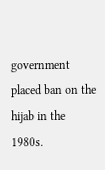government placed ban on the hijab in the 1980s.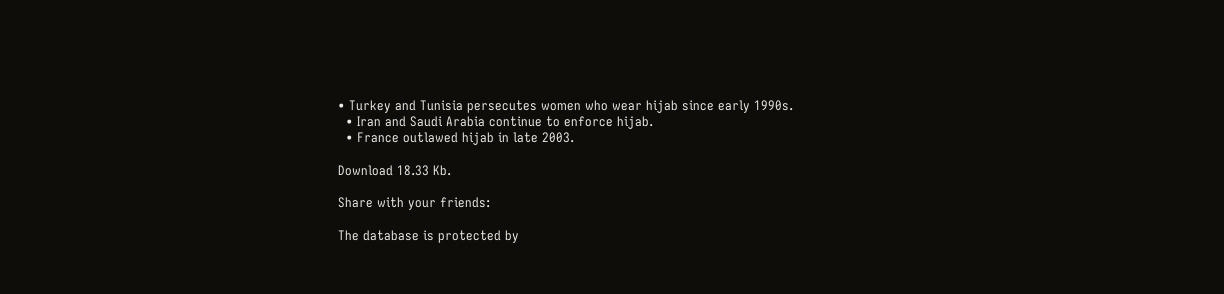• Turkey and Tunisia persecutes women who wear hijab since early 1990s.
  • Iran and Saudi Arabia continue to enforce hijab.
  • France outlawed hijab in late 2003.

Download 18.33 Kb.

Share with your friends:

The database is protected by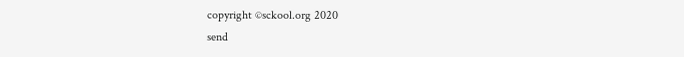copyright ©sckool.org 2020
send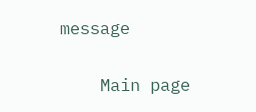message

    Main page